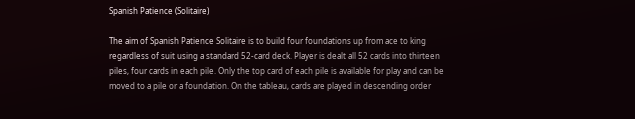Spanish Patience (Solitaire)

The aim of Spanish Patience Solitaire is to build four foundations up from ace to king regardless of suit using a standard 52-card deck. Player is dealt all 52 cards into thirteen piles, four cards in each pile. Only the top card of each pile is available for play and can be moved to a pile or a foundation. On the tableau, cards are played in descending order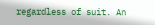regardless of suit. An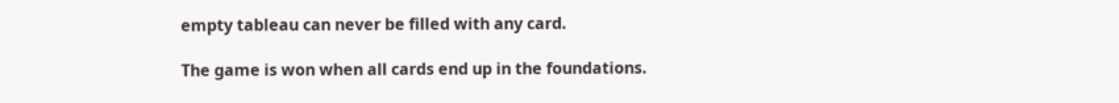empty tableau can never be filled with any card.

The game is won when all cards end up in the foundations.